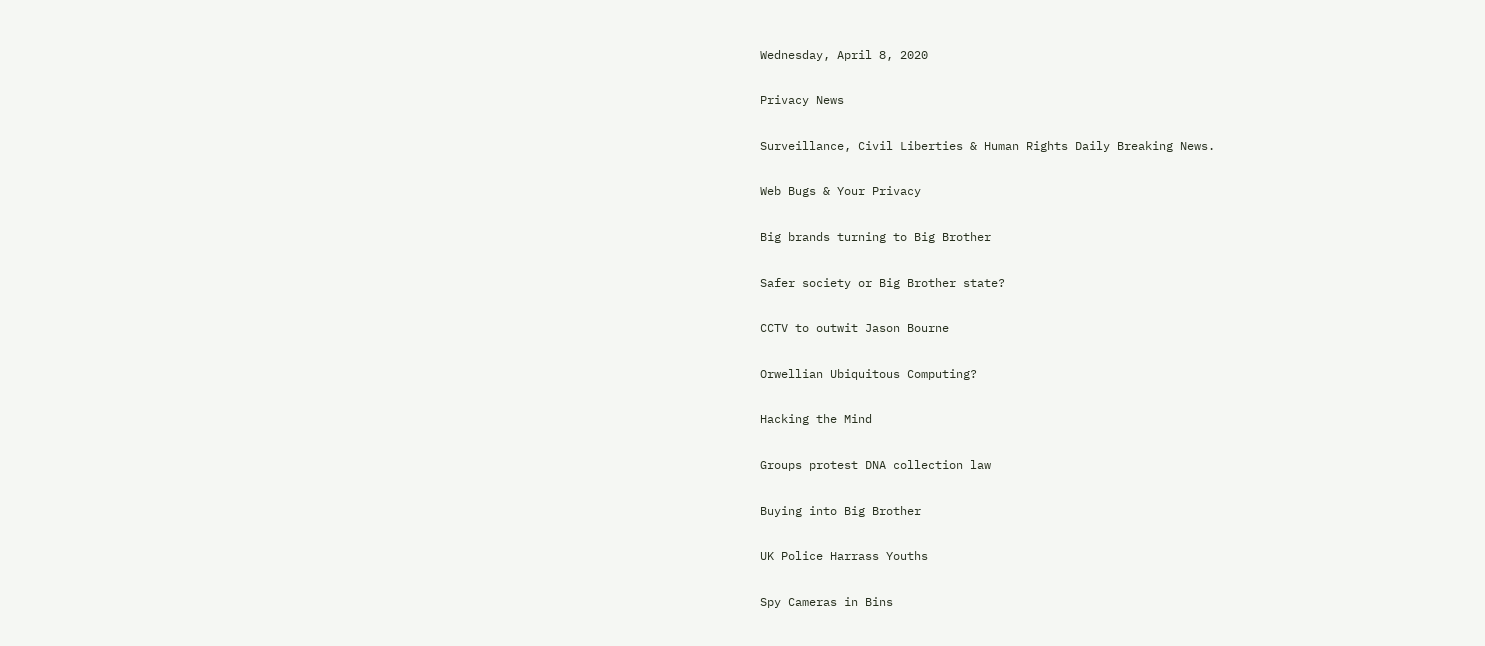Wednesday, April 8, 2020

Privacy News

Surveillance, Civil Liberties & Human Rights Daily Breaking News.

Web Bugs & Your Privacy

Big brands turning to Big Brother

Safer society or Big Brother state?

CCTV to outwit Jason Bourne

Orwellian Ubiquitous Computing?

Hacking the Mind

Groups protest DNA collection law

Buying into Big Brother

UK Police Harrass Youths

Spy Cameras in Bins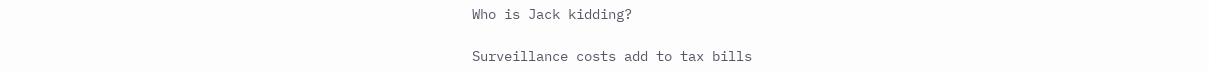Who is Jack kidding?

Surveillance costs add to tax bills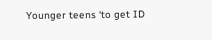Younger teens ‘to get ID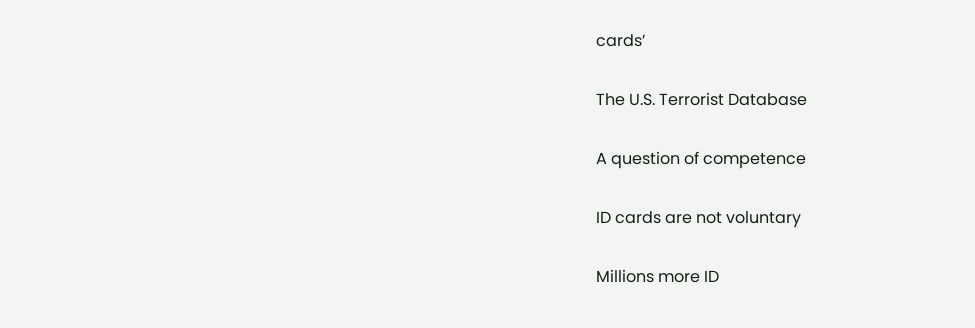cards’

The U.S. Terrorist Database

A question of competence

ID cards are not voluntary

Millions more ID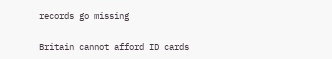records go missing

Britain cannot afford ID cards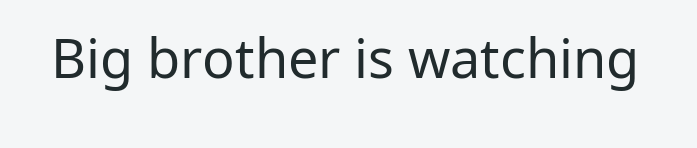Big brother is watching